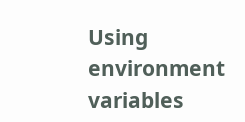Using environment variables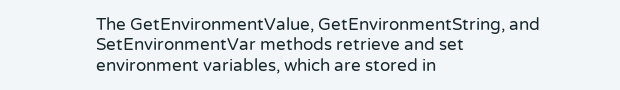The GetEnvironmentValue, GetEnvironmentString, and SetEnvironmentVar methods retrieve and set environment variables, which are stored in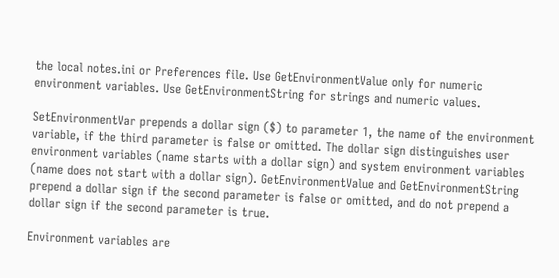the local notes.ini or Preferences file. Use GetEnvironmentValue only for numeric environment variables. Use GetEnvironmentString for strings and numeric values.

SetEnvironmentVar prepends a dollar sign ($) to parameter 1, the name of the environment variable, if the third parameter is false or omitted. The dollar sign distinguishes user environment variables (name starts with a dollar sign) and system environment variables (name does not start with a dollar sign). GetEnvironmentValue and GetEnvironmentString prepend a dollar sign if the second parameter is false or omitted, and do not prepend a dollar sign if the second parameter is true.

Environment variables are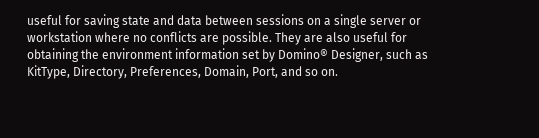useful for saving state and data between sessions on a single server or workstation where no conflicts are possible. They are also useful for obtaining the environment information set by Domino® Designer, such as KitType, Directory, Preferences, Domain, Port, and so on.